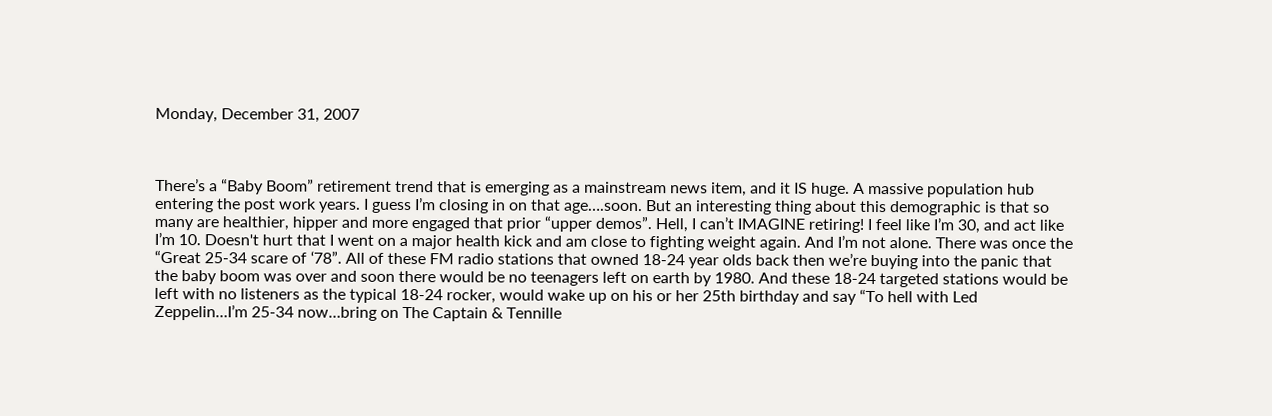Monday, December 31, 2007



There’s a “Baby Boom” retirement trend that is emerging as a mainstream news item, and it IS huge. A massive population hub entering the post work years. I guess I’m closing in on that age….soon. But an interesting thing about this demographic is that so many are healthier, hipper and more engaged that prior “upper demos”. Hell, I can’t IMAGINE retiring! I feel like I’m 30, and act like I’m 10. Doesn't hurt that I went on a major health kick and am close to fighting weight again. And I’m not alone. There was once the “Great 25-34 scare of ‘78”. All of these FM radio stations that owned 18-24 year olds back then we’re buying into the panic that the baby boom was over and soon there would be no teenagers left on earth by 1980. And these 18-24 targeted stations would be left with no listeners as the typical 18-24 rocker, would wake up on his or her 25th birthday and say “To hell with Led Zeppelin…I’m 25-34 now…bring on The Captain & Tennille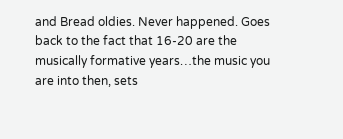and Bread oldies. Never happened. Goes back to the fact that 16-20 are the musically formative years…the music you are into then, sets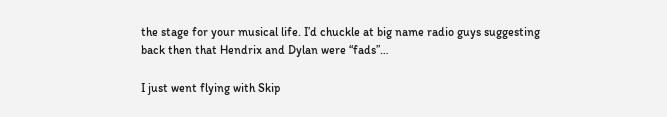the stage for your musical life. I’d chuckle at big name radio guys suggesting back then that Hendrix and Dylan were “fads”…

I just went flying with Skip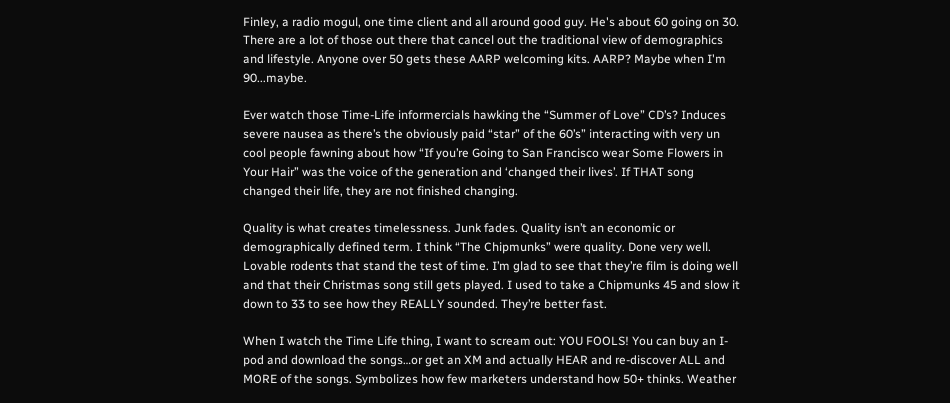Finley, a radio mogul, one time client and all around good guy. He's about 60 going on 30. There are a lot of those out there that cancel out the traditional view of demographics and lifestyle. Anyone over 50 gets these AARP welcoming kits. AARP? Maybe when I'm 90...maybe.

Ever watch those Time-Life informercials hawking the “Summer of Love” CD’s? Induces severe nausea as there’s the obviously paid “star” of the 60’s” interacting with very un cool people fawning about how “If you’re Going to San Francisco wear Some Flowers in Your Hair” was the voice of the generation and ‘changed their lives’. If THAT song changed their life, they are not finished changing.

Quality is what creates timelessness. Junk fades. Quality isn’t an economic or demographically defined term. I think “The Chipmunks” were quality. Done very well. Lovable rodents that stand the test of time. I’m glad to see that they’re film is doing well and that their Christmas song still gets played. I used to take a Chipmunks 45 and slow it down to 33 to see how they REALLY sounded. They’re better fast.

When I watch the Time Life thing, I want to scream out: YOU FOOLS! You can buy an I-pod and download the songs…or get an XM and actually HEAR and re-discover ALL and MORE of the songs. Symbolizes how few marketers understand how 50+ thinks. Weather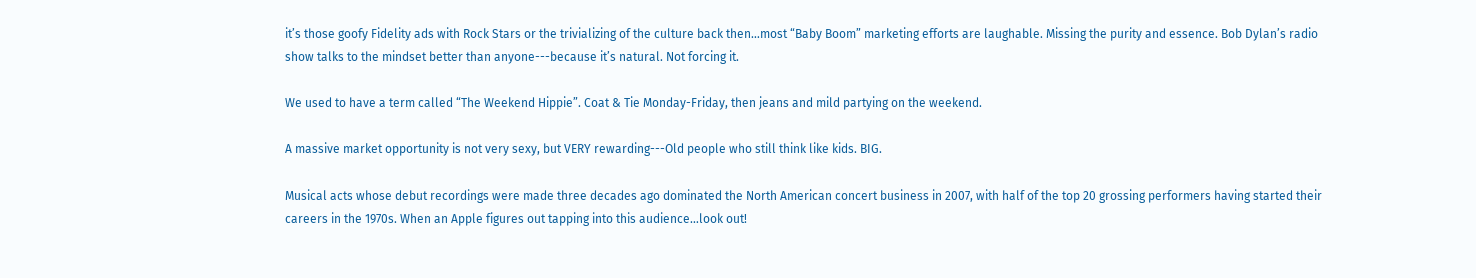it’s those goofy Fidelity ads with Rock Stars or the trivializing of the culture back then…most “Baby Boom” marketing efforts are laughable. Missing the purity and essence. Bob Dylan’s radio show talks to the mindset better than anyone---because it’s natural. Not forcing it.

We used to have a term called “The Weekend Hippie”. Coat & Tie Monday-Friday, then jeans and mild partying on the weekend.

A massive market opportunity is not very sexy, but VERY rewarding---Old people who still think like kids. BIG.

Musical acts whose debut recordings were made three decades ago dominated the North American concert business in 2007, with half of the top 20 grossing performers having started their careers in the 1970s. When an Apple figures out tapping into this audience…look out!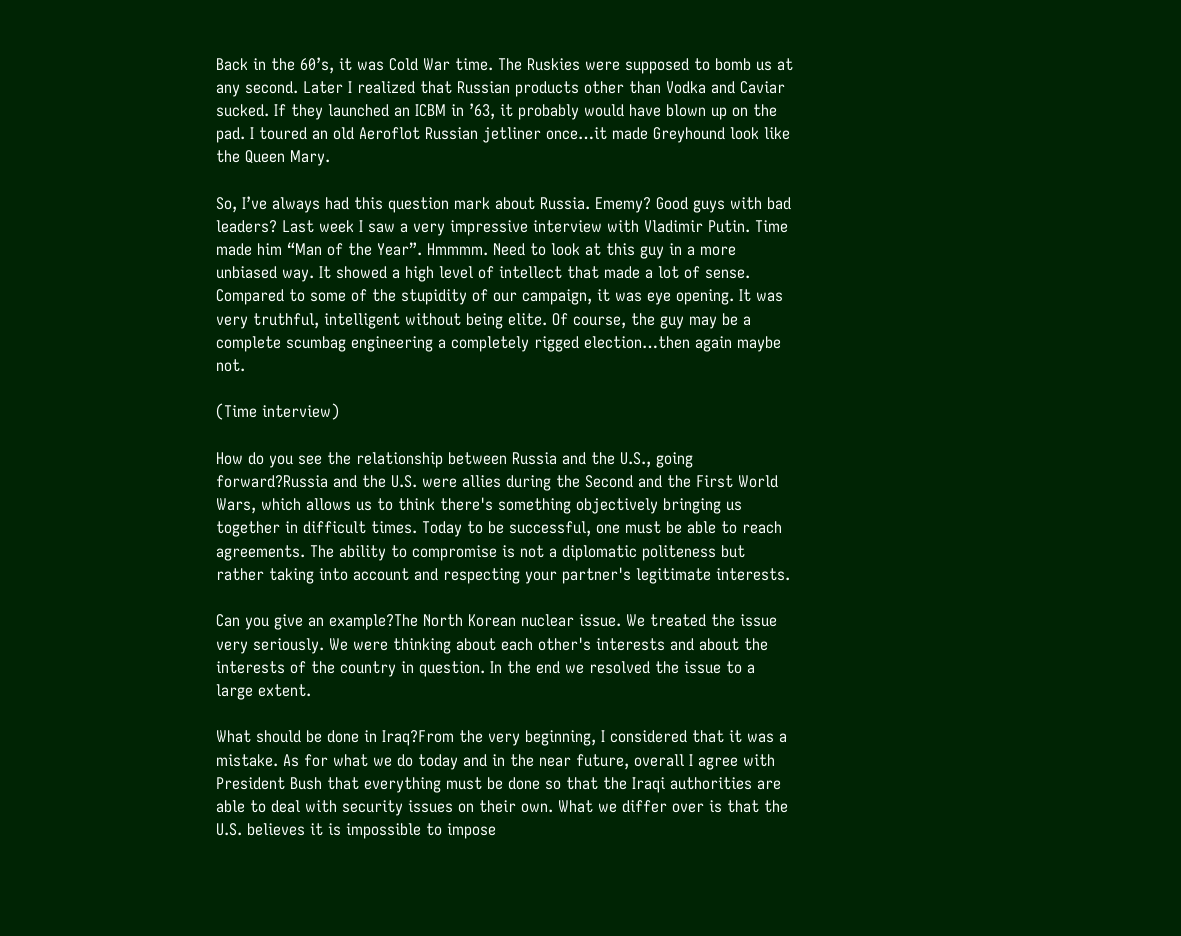Back in the 60’s, it was Cold War time. The Ruskies were supposed to bomb us at any second. Later I realized that Russian products other than Vodka and Caviar sucked. If they launched an ICBM in ’63, it probably would have blown up on the pad. I toured an old Aeroflot Russian jetliner once…it made Greyhound look like the Queen Mary.

So, I’ve always had this question mark about Russia. Ememy? Good guys with bad leaders? Last week I saw a very impressive interview with Vladimir Putin. Time made him “Man of the Year”. Hmmmm. Need to look at this guy in a more unbiased way. It showed a high level of intellect that made a lot of sense. Compared to some of the stupidity of our campaign, it was eye opening. It was very truthful, intelligent without being elite. Of course, the guy may be a complete scumbag engineering a completely rigged election…then again maybe not.

(Time interview)

How do you see the relationship between Russia and the U.S., going forward?Russia and the U.S. were allies during the Second and the First World Wars, which allows us to think there's something objectively bringing us together in difficult times. Today to be successful, one must be able to reach agreements. The ability to compromise is not a diplomatic politeness but rather taking into account and respecting your partner's legitimate interests.

Can you give an example?The North Korean nuclear issue. We treated the issue very seriously. We were thinking about each other's interests and about the interests of the country in question. In the end we resolved the issue to a large extent.

What should be done in Iraq?From the very beginning, I considered that it was a mistake. As for what we do today and in the near future, overall I agree with President Bush that everything must be done so that the Iraqi authorities are able to deal with security issues on their own. What we differ over is that the U.S. believes it is impossible to impose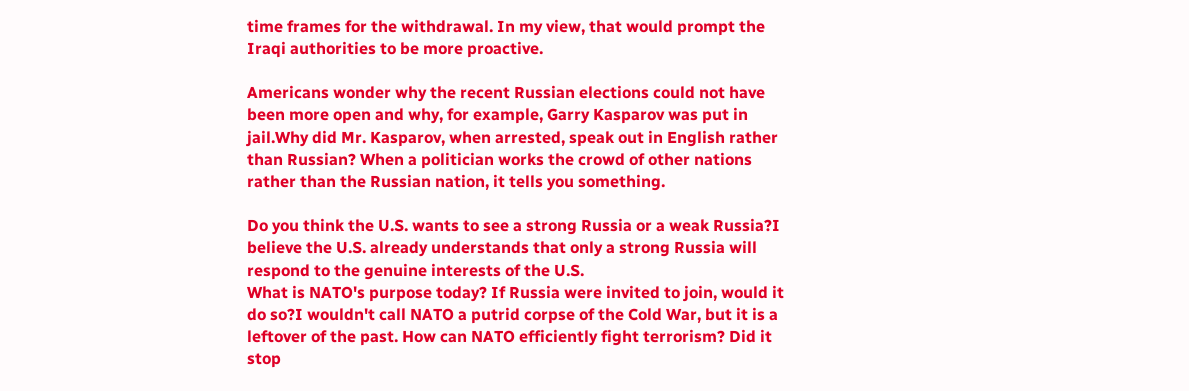time frames for the withdrawal. In my view, that would prompt the Iraqi authorities to be more proactive.

Americans wonder why the recent Russian elections could not have been more open and why, for example, Garry Kasparov was put in jail.Why did Mr. Kasparov, when arrested, speak out in English rather than Russian? When a politician works the crowd of other nations rather than the Russian nation, it tells you something.

Do you think the U.S. wants to see a strong Russia or a weak Russia?I believe the U.S. already understands that only a strong Russia will respond to the genuine interests of the U.S.
What is NATO's purpose today? If Russia were invited to join, would it do so?I wouldn't call NATO a putrid corpse of the Cold War, but it is a leftover of the past. How can NATO efficiently fight terrorism? Did it stop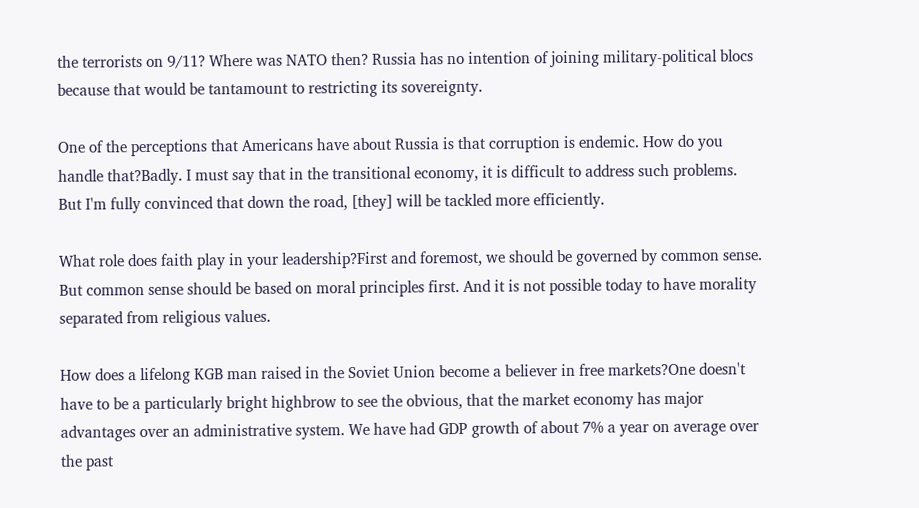the terrorists on 9/11? Where was NATO then? Russia has no intention of joining military-political blocs because that would be tantamount to restricting its sovereignty.

One of the perceptions that Americans have about Russia is that corruption is endemic. How do you handle that?Badly. I must say that in the transitional economy, it is difficult to address such problems. But I'm fully convinced that down the road, [they] will be tackled more efficiently.

What role does faith play in your leadership?First and foremost, we should be governed by common sense. But common sense should be based on moral principles first. And it is not possible today to have morality separated from religious values.

How does a lifelong KGB man raised in the Soviet Union become a believer in free markets?One doesn't have to be a particularly bright highbrow to see the obvious, that the market economy has major advantages over an administrative system. We have had GDP growth of about 7% a year on average over the past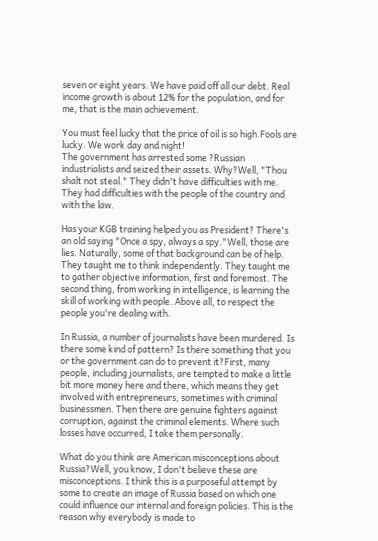seven or eight years. We have paid off all our debt. Real income growth is about 12% for the population, and for me, that is the main achievement.

You must feel lucky that the price of oil is so high.Fools are lucky. We work day and night!
The government has arrested some ?Russian industrialists and seized their assets. Why?Well, "Thou shalt not steal." They didn't have difficulties with me. They had difficulties with the people of the country and with the law.

Has your KGB training helped you as President? There's an old saying "Once a spy, always a spy."Well, those are lies. Naturally, some of that background can be of help. They taught me to think independently. They taught me to gather objective information, first and foremost. The second thing, from working in intelligence, is learning the skill of working with people. Above all, to respect the people you're dealing with.

In Russia, a number of journalists have been murdered. Is there some kind of pattern? Is there something that you or the government can do to prevent it?First, many people, including journalists, are tempted to make a little bit more money here and there, which means they get involved with entrepreneurs, sometimes with criminal businessmen. Then there are genuine fighters against corruption, against the criminal elements. Where such losses have occurred, I take them personally.

What do you think are American misconceptions about Russia?Well, you know, I don't believe these are misconceptions. I think this is a purposeful attempt by some to create an image of Russia based on which one could influence our internal and foreign policies. This is the reason why everybody is made to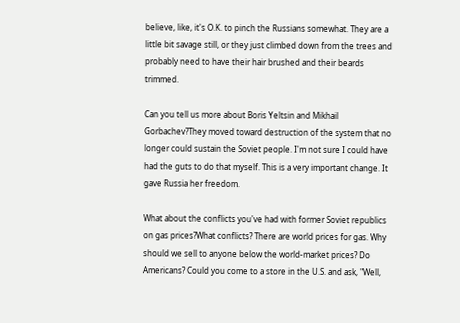believe, like, it's O.K. to pinch the Russians somewhat. They are a little bit savage still, or they just climbed down from the trees and probably need to have their hair brushed and their beards trimmed.

Can you tell us more about Boris Yeltsin and Mikhail Gorbachev?They moved toward destruction of the system that no longer could sustain the Soviet people. I'm not sure I could have had the guts to do that myself. This is a very important change. It gave Russia her freedom.

What about the conflicts you've had with former Soviet republics on gas prices?What conflicts? There are world prices for gas. Why should we sell to anyone below the world-market prices? Do Americans? Could you come to a store in the U.S. and ask, "Well,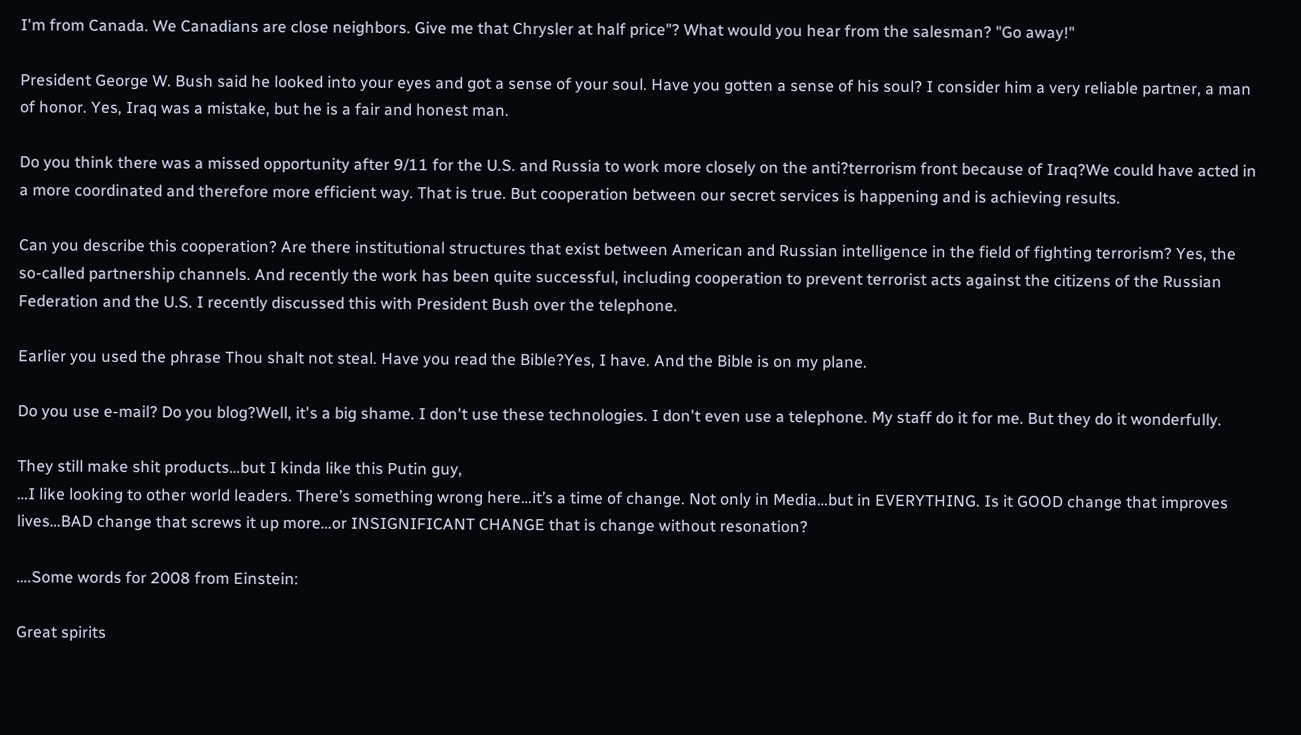I'm from Canada. We Canadians are close neighbors. Give me that Chrysler at half price"? What would you hear from the salesman? "Go away!"

President George W. Bush said he looked into your eyes and got a sense of your soul. Have you gotten a sense of his soul? I consider him a very reliable partner, a man of honor. Yes, Iraq was a mistake, but he is a fair and honest man.

Do you think there was a missed opportunity after 9/11 for the U.S. and Russia to work more closely on the anti?terrorism front because of Iraq?We could have acted in a more coordinated and therefore more efficient way. That is true. But cooperation between our secret services is happening and is achieving results.

Can you describe this cooperation? Are there institutional structures that exist between American and Russian intelligence in the field of fighting terrorism? Yes, the so-called partnership channels. And recently the work has been quite successful, including cooperation to prevent terrorist acts against the citizens of the Russian Federation and the U.S. I recently discussed this with President Bush over the telephone.

Earlier you used the phrase Thou shalt not steal. Have you read the Bible?Yes, I have. And the Bible is on my plane.

Do you use e-mail? Do you blog?Well, it's a big shame. I don't use these technologies. I don't even use a telephone. My staff do it for me. But they do it wonderfully.

They still make shit products…but I kinda like this Putin guy,
…I like looking to other world leaders. There’s something wrong here…it’s a time of change. Not only in Media…but in EVERYTHING. Is it GOOD change that improves lives…BAD change that screws it up more…or INSIGNIFICANT CHANGE that is change without resonation?

….Some words for 2008 from Einstein:

Great spirits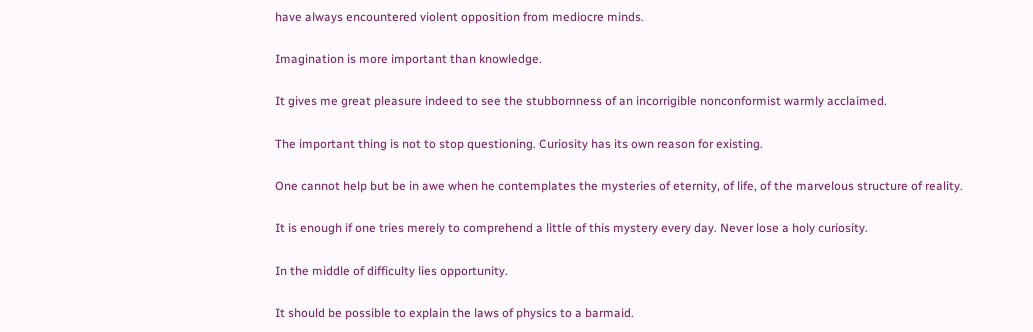have always encountered violent opposition from mediocre minds.

Imagination is more important than knowledge.

It gives me great pleasure indeed to see the stubbornness of an incorrigible nonconformist warmly acclaimed.

The important thing is not to stop questioning. Curiosity has its own reason for existing.

One cannot help but be in awe when he contemplates the mysteries of eternity, of life, of the marvelous structure of reality.

It is enough if one tries merely to comprehend a little of this mystery every day. Never lose a holy curiosity.

In the middle of difficulty lies opportunity.

It should be possible to explain the laws of physics to a barmaid.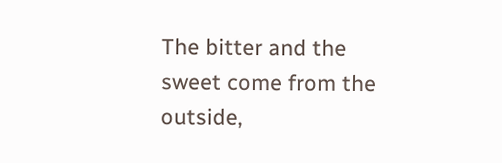The bitter and the sweet come from the outside,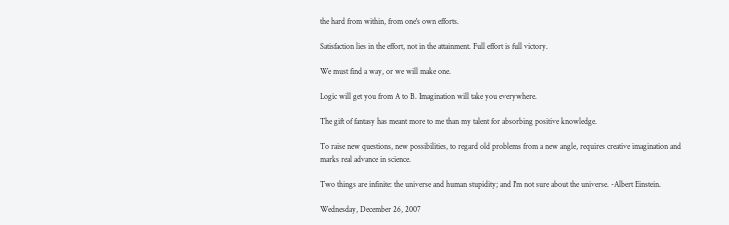the hard from within, from one's own efforts.

Satisfaction lies in the effort, not in the attainment. Full effort is full victory.

We must find a way, or we will make one.

Logic will get you from A to B. Imagination will take you everywhere.

The gift of fantasy has meant more to me than my talent for absorbing positive knowledge.

To raise new questions, new possibilities, to regard old problems from a new angle, requires creative imagination and marks real advance in science.

Two things are infinite: the universe and human stupidity; and I'm not sure about the universe. -Albert Einstein.

Wednesday, December 26, 2007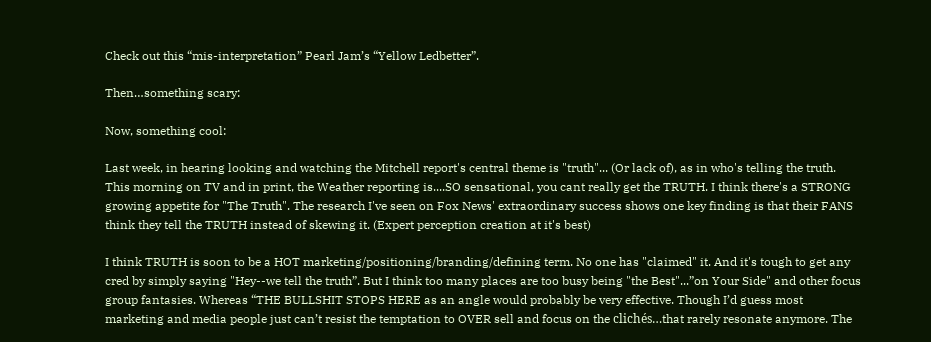Check out this “mis-interpretation” Pearl Jam’s “Yellow Ledbetter”.

Then…something scary:

Now, something cool:

Last week, in hearing looking and watching the Mitchell report's central theme is "truth"... (Or lack of), as in who's telling the truth. This morning on TV and in print, the Weather reporting is....SO sensational, you cant really get the TRUTH. I think there's a STRONG growing appetite for "The Truth". The research I've seen on Fox News' extraordinary success shows one key finding is that their FANS think they tell the TRUTH instead of skewing it. (Expert perception creation at it's best)

I think TRUTH is soon to be a HOT marketing/positioning/branding/defining term. No one has "claimed" it. And it's tough to get any cred by simply saying "Hey--we tell the truth”. But I think too many places are too busy being "the Best"...”on Your Side" and other focus group fantasies. Whereas “THE BULLSHIT STOPS HERE as an angle would probably be very effective. Though I’d guess most marketing and media people just can’t resist the temptation to OVER sell and focus on the clichés…that rarely resonate anymore. The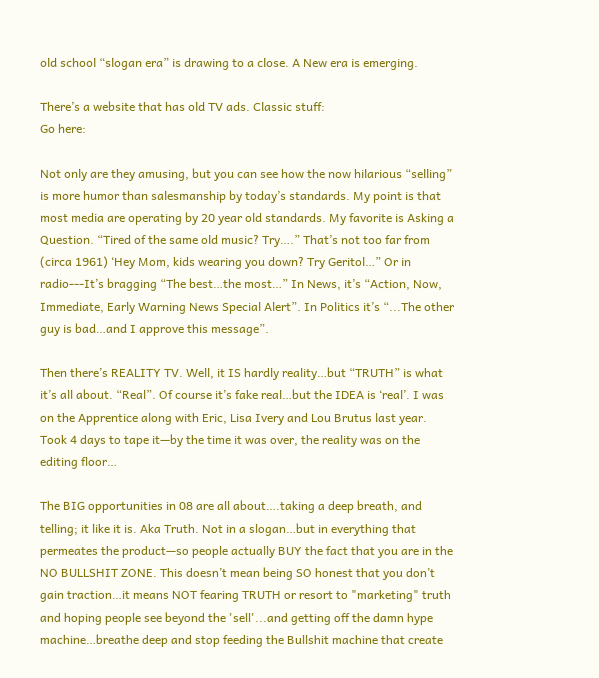old school “slogan era” is drawing to a close. A New era is emerging.

There’s a website that has old TV ads. Classic stuff:
Go here:

Not only are they amusing, but you can see how the now hilarious “selling” is more humor than salesmanship by today’s standards. My point is that most media are operating by 20 year old standards. My favorite is Asking a Question. “Tired of the same old music? Try….” That’s not too far from (circa 1961) ‘Hey Mom, kids wearing you down? Try Geritol…” Or in radio---It’s bragging “The best…the most…” In News, it’s “Action, Now, Immediate, Early Warning News Special Alert”. In Politics it’s “...The other guy is bad…and I approve this message”.

Then there’s REALITY TV. Well, it IS hardly reality…but “TRUTH” is what it’s all about. “Real”. Of course it’s fake real…but the IDEA is ‘real’. I was on the Apprentice along with Eric, Lisa Ivery and Lou Brutus last year. Took 4 days to tape it—by the time it was over, the reality was on the editing floor…

The BIG opportunities in 08 are all about….taking a deep breath, and telling; it like it is. Aka Truth. Not in a slogan…but in everything that permeates the product—so people actually BUY the fact that you are in the NO BULLSHIT ZONE. This doesn’t mean being SO honest that you don’t gain traction…it means NOT fearing TRUTH or resort to "marketing" truth and hoping people see beyond the 'sell'...and getting off the damn hype machine…breathe deep and stop feeding the Bullshit machine that create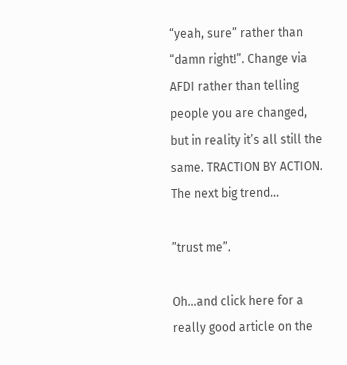“yeah, sure” rather than “damn right!”. Change via AFDI rather than telling people you are changed, but in reality it’s all still the same. TRACTION BY ACTION. The next big trend…

”trust me”.

Oh…and click here for a really good article on the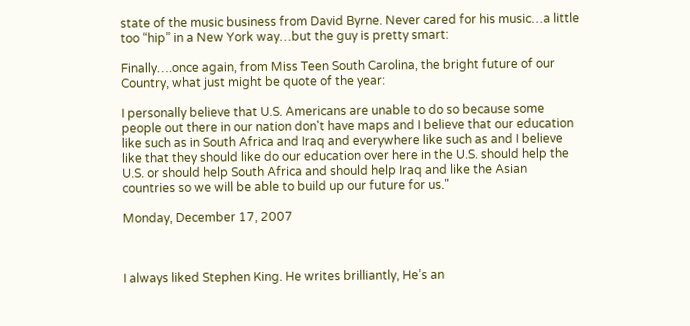state of the music business from David Byrne. Never cared for his music…a little too “hip” in a New York way…but the guy is pretty smart:

Finally….once again, from Miss Teen South Carolina, the bright future of our Country, what just might be quote of the year:

I personally believe that U.S. Americans are unable to do so because some people out there in our nation don't have maps and I believe that our education like such as in South Africa and Iraq and everywhere like such as and I believe like that they should like do our education over here in the U.S. should help the U.S. or should help South Africa and should help Iraq and like the Asian countries so we will be able to build up our future for us."

Monday, December 17, 2007



I always liked Stephen King. He writes brilliantly, He’s an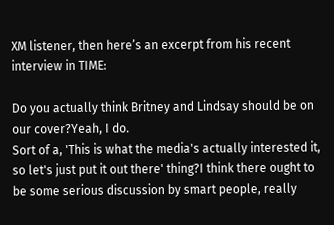XM listener, then here’s an excerpt from his recent interview in TIME:

Do you actually think Britney and Lindsay should be on our cover?Yeah, I do.
Sort of a, 'This is what the media's actually interested it, so let's just put it out there' thing?I think there ought to be some serious discussion by smart people, really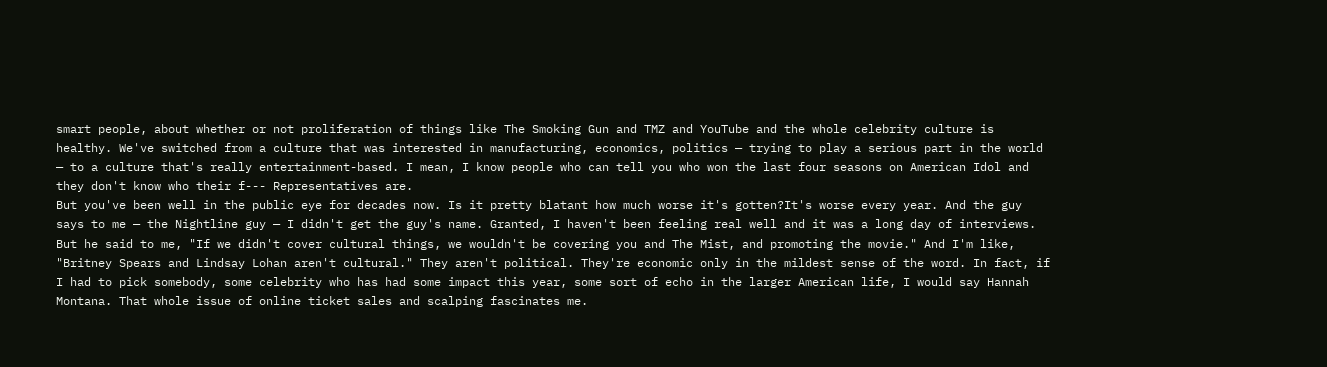smart people, about whether or not proliferation of things like The Smoking Gun and TMZ and YouTube and the whole celebrity culture is healthy. We've switched from a culture that was interested in manufacturing, economics, politics — trying to play a serious part in the world — to a culture that's really entertainment-based. I mean, I know people who can tell you who won the last four seasons on American Idol and they don't know who their f--- Representatives are.
But you've been well in the public eye for decades now. Is it pretty blatant how much worse it's gotten?It's worse every year. And the guy says to me — the Nightline guy — I didn't get the guy's name. Granted, I haven't been feeling real well and it was a long day of interviews. But he said to me, "If we didn't cover cultural things, we wouldn't be covering you and The Mist, and promoting the movie." And I'm like, "Britney Spears and Lindsay Lohan aren't cultural." They aren't political. They're economic only in the mildest sense of the word. In fact, if I had to pick somebody, some celebrity who has had some impact this year, some sort of echo in the larger American life, I would say Hannah Montana. That whole issue of online ticket sales and scalping fascinates me.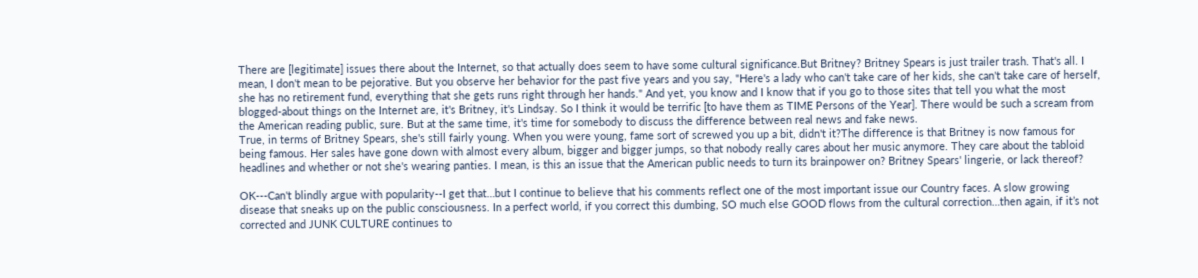There are [legitimate] issues there about the Internet, so that actually does seem to have some cultural significance.But Britney? Britney Spears is just trailer trash. That's all. I mean, I don't mean to be pejorative. But you observe her behavior for the past five years and you say, "Here's a lady who can't take care of her kids, she can't take care of herself, she has no retirement fund, everything that she gets runs right through her hands." And yet, you know and I know that if you go to those sites that tell you what the most blogged-about things on the Internet are, it's Britney, it's Lindsay. So I think it would be terrific [to have them as TIME Persons of the Year]. There would be such a scream from the American reading public, sure. But at the same time, it's time for somebody to discuss the difference between real news and fake news.
True, in terms of Britney Spears, she's still fairly young. When you were young, fame sort of screwed you up a bit, didn't it?The difference is that Britney is now famous for being famous. Her sales have gone down with almost every album, bigger and bigger jumps, so that nobody really cares about her music anymore. They care about the tabloid headlines and whether or not she's wearing panties. I mean, is this an issue that the American public needs to turn its brainpower on? Britney Spears' lingerie, or lack thereof?

OK---Can't blindly argue with popularity--I get that…but I continue to believe that his comments reflect one of the most important issue our Country faces. A slow growing disease that sneaks up on the public consciousness. In a perfect world, if you correct this dumbing, SO much else GOOD flows from the cultural correction…then again, if it’s not corrected and JUNK CULTURE continues to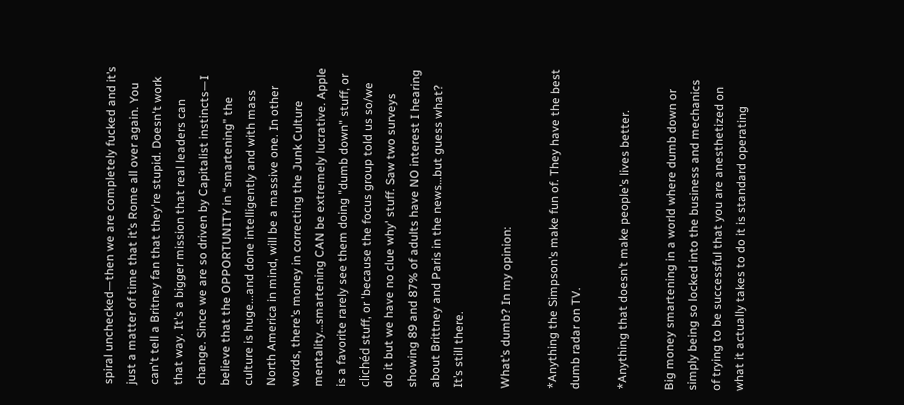spiral unchecked—then we are completely fucked and it’s just a matter of time that it’s Rome all over again. You can't tell a Britney fan that they're stupid. Doesn't work that way. It's a bigger mission that real leaders can change. Since we are so driven by Capitalist instincts—I believe that the OPPORTUNITY in “smartening” the culture is huge...and done intelligently and with mass North America in mind, will be a massive one. In other words, there’s money in correcting the Junk Culture mentality…smartening CAN be extremely lucrative. Apple is a favorite rarely see them doing "dumb down" stuff, or clichéd stuff, or 'because the focus group told us so/we do it but we have no clue why' stuff. Saw two surveys showing 89 and 87% of adults have NO interest I hearing about Brittney and Paris in the news…but guess what? It’s still there.

What’s dumb? In my opinion:

*Anything the Simpson’s make fun of. They have the best dumb radar on TV.

*Anything that doesn’t make people’s lives better.

Big money smartening in a world where dumb down or simply being so locked into the business and mechanics of trying to be successful that you are anesthetized on what it actually takes to do it is standard operating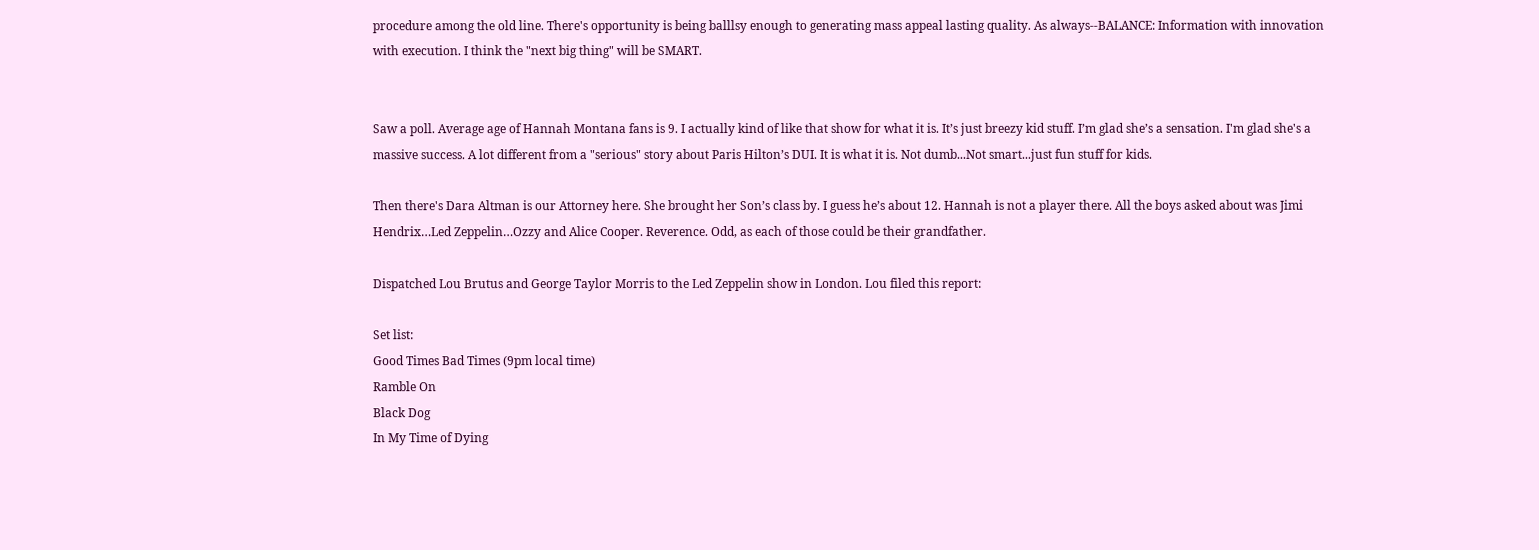procedure among the old line. There's opportunity is being balllsy enough to generating mass appeal lasting quality. As always--BALANCE: Information with innovation with execution. I think the "next big thing" will be SMART.


Saw a poll. Average age of Hannah Montana fans is 9. I actually kind of like that show for what it is. It’s just breezy kid stuff. I’m glad she’s a sensation. I'm glad she's a massive success. A lot different from a "serious" story about Paris Hilton’s DUI. It is what it is. Not dumb...Not smart...just fun stuff for kids.

Then there's Dara Altman is our Attorney here. She brought her Son’s class by. I guess he’s about 12. Hannah is not a player there. All the boys asked about was Jimi Hendrix…Led Zeppelin…Ozzy and Alice Cooper. Reverence. Odd, as each of those could be their grandfather.

Dispatched Lou Brutus and George Taylor Morris to the Led Zeppelin show in London. Lou filed this report:

Set list:
Good Times Bad Times (9pm local time)
Ramble On
Black Dog
In My Time of Dying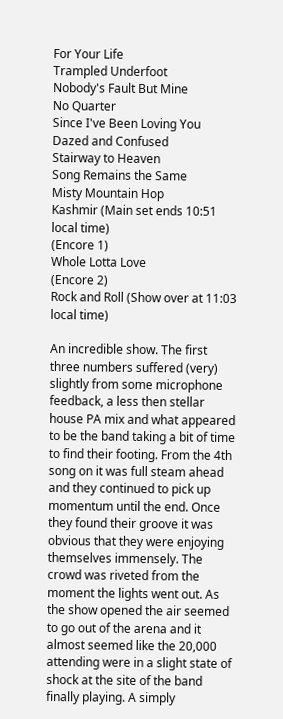For Your Life
Trampled Underfoot
Nobody's Fault But Mine
No Quarter
Since I've Been Loving You
Dazed and Confused
Stairway to Heaven
Song Remains the Same
Misty Mountain Hop
Kashmir (Main set ends 10:51 local time)
(Encore 1)
Whole Lotta Love
(Encore 2)
Rock and Roll (Show over at 11:03 local time)

An incredible show. The first three numbers suffered (very) slightly from some microphone feedback, a less then stellar house PA mix and what appeared to be the band taking a bit of time to find their footing. From the 4th song on it was full steam ahead and they continued to pick up momentum until the end. Once they found their groove it was obvious that they were enjoying themselves immensely. The crowd was riveted from the moment the lights went out. As the show opened the air seemed to go out of the arena and it almost seemed like the 20,000 attending were in a slight state of shock at the site of the band finally playing. A simply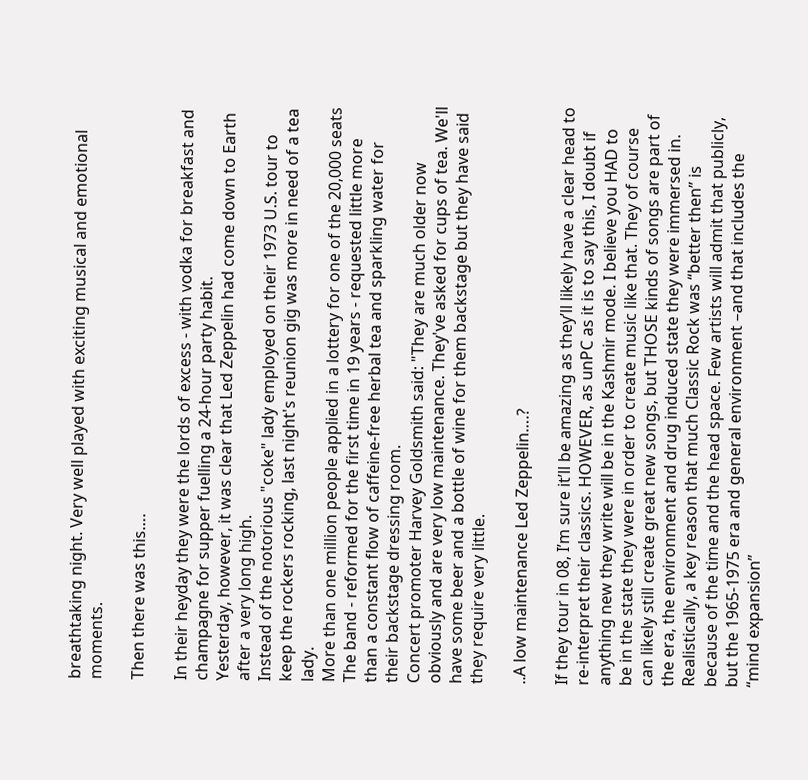breathtaking night. Very well played with exciting musical and emotional moments.

Then there was this….

In their heyday they were the lords of excess - with vodka for breakfast and champagne for supper fuelling a 24-hour party habit.
Yesterday, however, it was clear that Led Zeppelin had come down to Earth after a very long high.
Instead of the notorious "coke" lady employed on their 1973 U.S. tour to keep the rockers rocking, last night's reunion gig was more in need of a tea lady.
More than one million people applied in a lottery for one of the 20,000 seats
The band - reformed for the first time in 19 years - requested little more than a constant flow of caffeine-free herbal tea and sparkling water for their backstage dressing room.
Concert promoter Harvey Goldsmith said: "They are much older now obviously and are very low maintenance. They've asked for cups of tea. We'll have some beer and a bottle of wine for them backstage but they have said they require very little.

..A low maintenance Led Zeppelin….?

If they tour in 08, I’m sure it’ll be amazing as they’ll likely have a clear head to re-interpret their classics. HOWEVER, as unPC as it is to say this, I doubt if anything new they write will be in the Kashmir mode. I believe you HAD to be in the state they were in order to create music like that. They of course can likely still create great new songs, but THOSE kinds of songs are part of the era, the environment and drug induced state they were immersed in. Realistically, a key reason that much Classic Rock was “better then” is because of the time and the head space. Few artists will admit that publicly, but the 1965-1975 era and general environment –and that includes the “mind expansion”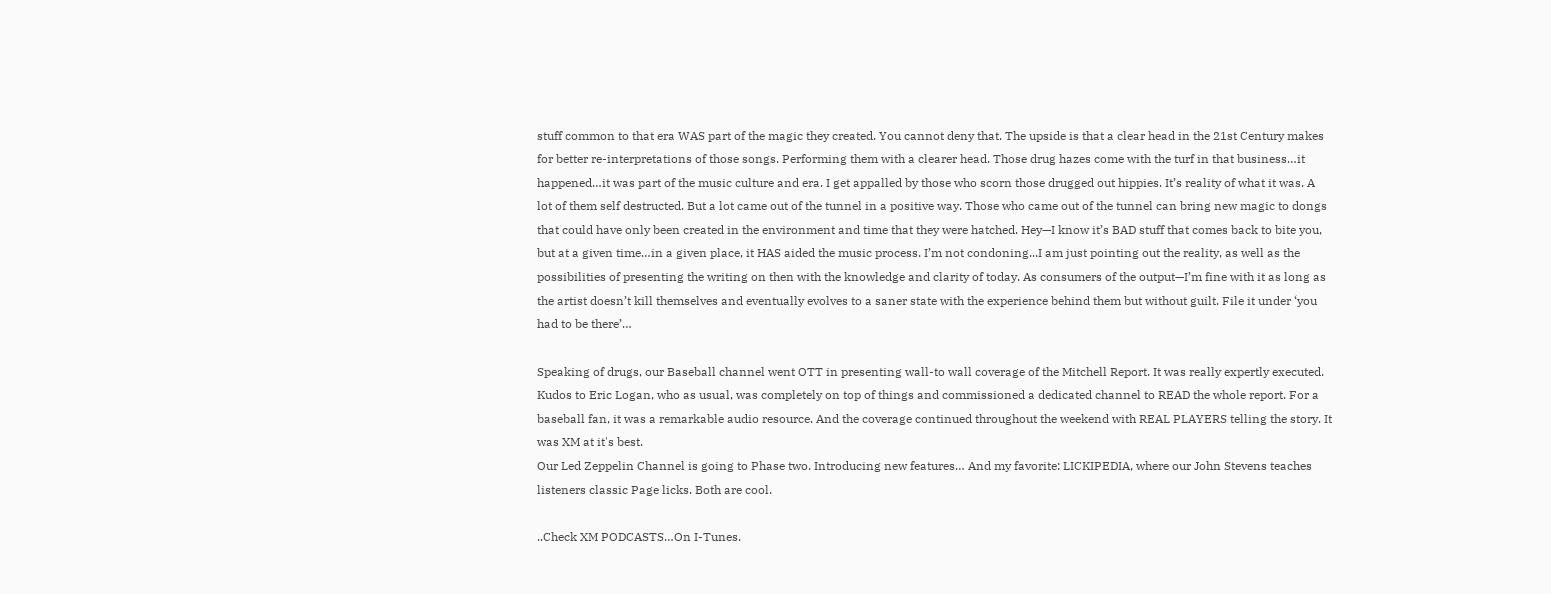stuff common to that era WAS part of the magic they created. You cannot deny that. The upside is that a clear head in the 21st Century makes for better re-interpretations of those songs. Performing them with a clearer head. Those drug hazes come with the turf in that business…it happened…it was part of the music culture and era. I get appalled by those who scorn those drugged out hippies. It’s reality of what it was. A lot of them self destructed. But a lot came out of the tunnel in a positive way. Those who came out of the tunnel can bring new magic to dongs that could have only been created in the environment and time that they were hatched. Hey—I know it’s BAD stuff that comes back to bite you, but at a given time…in a given place, it HAS aided the music process. I’m not condoning...I am just pointing out the reality, as well as the possibilities of presenting the writing on then with the knowledge and clarity of today. As consumers of the output—I’m fine with it as long as the artist doesn’t kill themselves and eventually evolves to a saner state with the experience behind them but without guilt. File it under ‘you had to be there’…

Speaking of drugs, our Baseball channel went OTT in presenting wall-to wall coverage of the Mitchell Report. It was really expertly executed. Kudos to Eric Logan, who as usual, was completely on top of things and commissioned a dedicated channel to READ the whole report. For a baseball fan, it was a remarkable audio resource. And the coverage continued throughout the weekend with REAL PLAYERS telling the story. It was XM at it's best.
Our Led Zeppelin Channel is going to Phase two. Introducing new features… And my favorite: LICKIPEDIA, where our John Stevens teaches listeners classic Page licks. Both are cool.

..Check XM PODCASTS…On I-Tunes.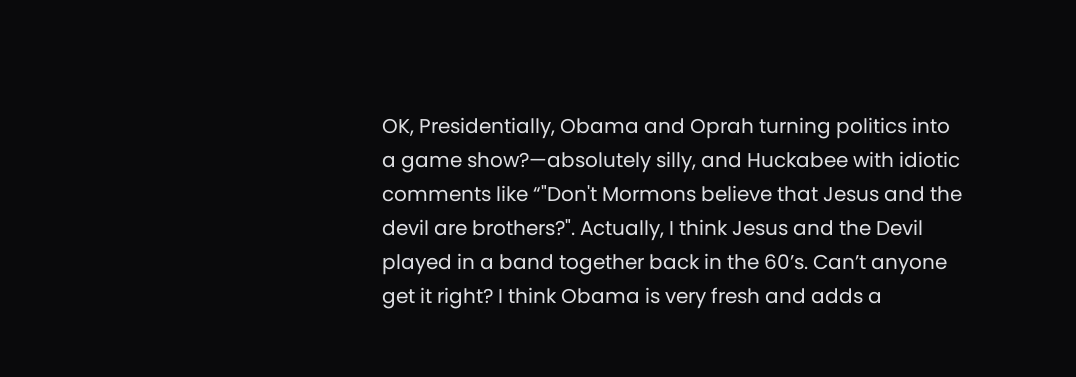OK, Presidentially, Obama and Oprah turning politics into a game show?—absolutely silly, and Huckabee with idiotic comments like “"Don't Mormons believe that Jesus and the devil are brothers?". Actually, I think Jesus and the Devil played in a band together back in the 60’s. Can’t anyone get it right? I think Obama is very fresh and adds a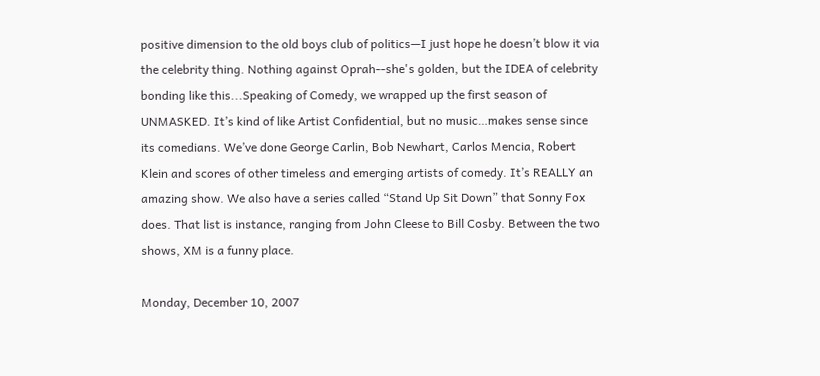positive dimension to the old boys club of politics—I just hope he doesn’t blow it via the celebrity thing. Nothing against Oprah--she's golden, but the IDEA of celebrity bonding like this...Speaking of Comedy, we wrapped up the first season of UNMASKED. It’s kind of like Artist Confidential, but no music…makes sense since its comedians. We’ve done George Carlin, Bob Newhart, Carlos Mencia, Robert Klein and scores of other timeless and emerging artists of comedy. It’s REALLY an amazing show. We also have a series called “Stand Up Sit Down” that Sonny Fox does. That list is instance, ranging from John Cleese to Bill Cosby. Between the two shows, XM is a funny place.

Monday, December 10, 2007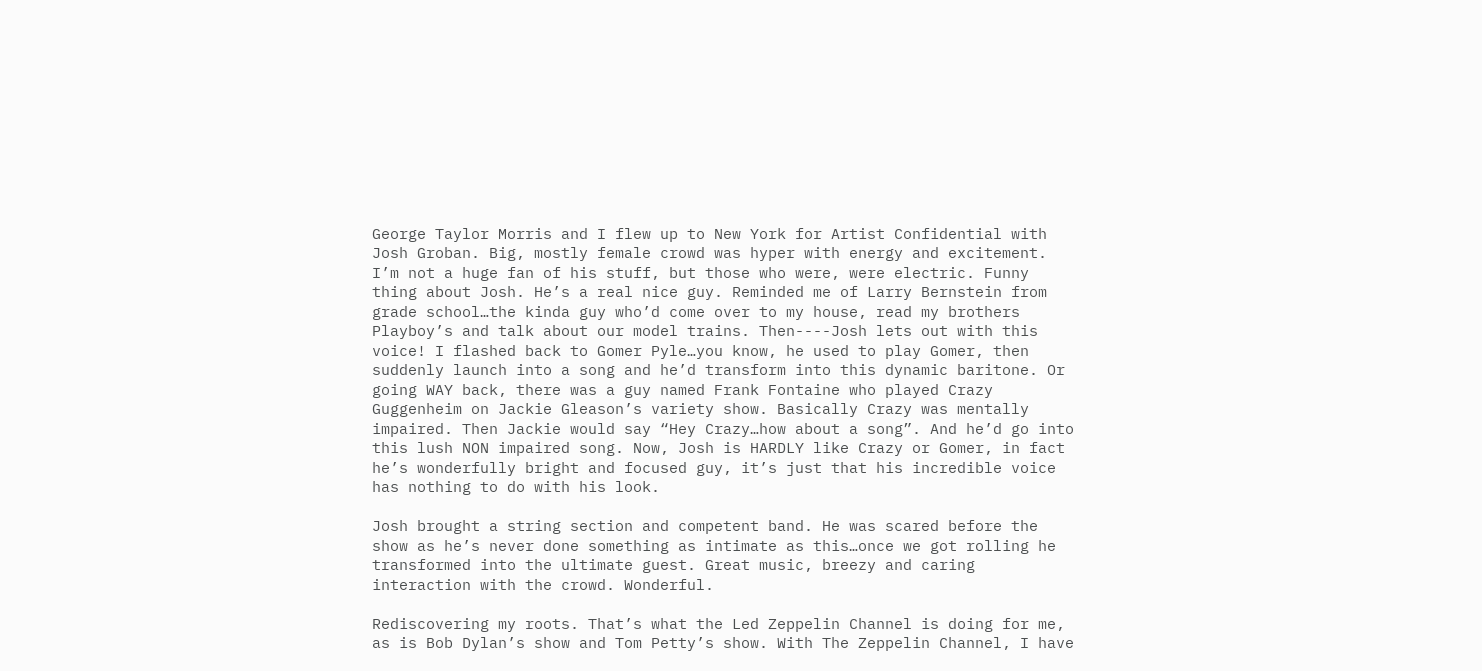George Taylor Morris and I flew up to New York for Artist Confidential with Josh Groban. Big, mostly female crowd was hyper with energy and excitement. I’m not a huge fan of his stuff, but those who were, were electric. Funny thing about Josh. He’s a real nice guy. Reminded me of Larry Bernstein from grade school…the kinda guy who’d come over to my house, read my brothers Playboy’s and talk about our model trains. Then----Josh lets out with this voice! I flashed back to Gomer Pyle…you know, he used to play Gomer, then suddenly launch into a song and he’d transform into this dynamic baritone. Or going WAY back, there was a guy named Frank Fontaine who played Crazy Guggenheim on Jackie Gleason’s variety show. Basically Crazy was mentally impaired. Then Jackie would say “Hey Crazy…how about a song”. And he’d go into this lush NON impaired song. Now, Josh is HARDLY like Crazy or Gomer, in fact he’s wonderfully bright and focused guy, it’s just that his incredible voice has nothing to do with his look.

Josh brought a string section and competent band. He was scared before the show as he’s never done something as intimate as this…once we got rolling he transformed into the ultimate guest. Great music, breezy and caring interaction with the crowd. Wonderful.

Rediscovering my roots. That’s what the Led Zeppelin Channel is doing for me, as is Bob Dylan’s show and Tom Petty’s show. With The Zeppelin Channel, I have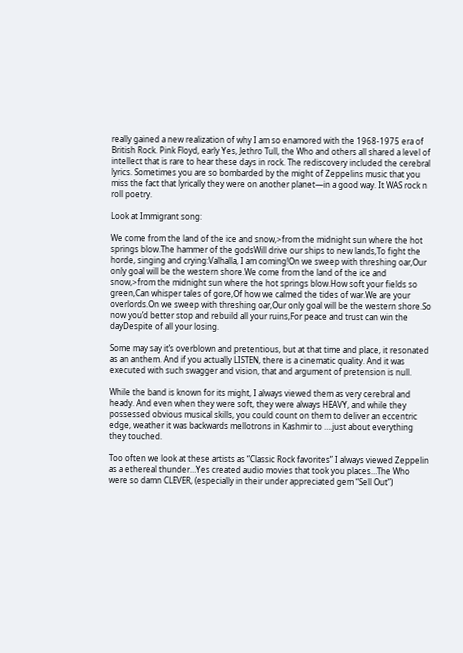really gained a new realization of why I am so enamored with the 1968-1975 era of British Rock. Pink Floyd, early Yes, Jethro Tull, the Who and others all shared a level of intellect that is rare to hear these days in rock. The rediscovery included the cerebral lyrics. Sometimes you are so bombarded by the might of Zeppelins music that you miss the fact that lyrically they were on another planet—in a good way. It WAS rock n roll poetry.

Look at Immigrant song:

We come from the land of the ice and snow,>from the midnight sun where the hot springs blow.The hammer of the godsWill drive our ships to new lands,To fight the horde, singing and crying:Valhalla, I am coming!On we sweep with threshing oar,Our only goal will be the western shore.We come from the land of the ice and snow,>from the midnight sun where the hot springs blow.How soft your fields so green,Can whisper tales of gore,Of how we calmed the tides of war.We are your overlords.On we sweep with threshing oar,Our only goal will be the western shore.So now you’d better stop and rebuild all your ruins,For peace and trust can win the dayDespite of all your losing.

Some may say it’s overblown and pretentious, but at that time and place, it resonated as an anthem. And if you actually LISTEN, there is a cinematic quality. And it was executed with such swagger and vision, that and argument of pretension is null.

While the band is known for its might, I always viewed them as very cerebral and heady. And even when they were soft, they were always HEAVY, and while they possessed obvious musical skills, you could count on them to deliver an eccentric edge, weather it was backwards mellotrons in Kashmir to ….just about everything they touched.

Too often we look at these artists as “Classic Rock favorites” I always viewed Zeppelin as a ethereal thunder…Yes created audio movies that took you places…The Who were so damn CLEVER, (especially in their under appreciated gem “Sell Out”)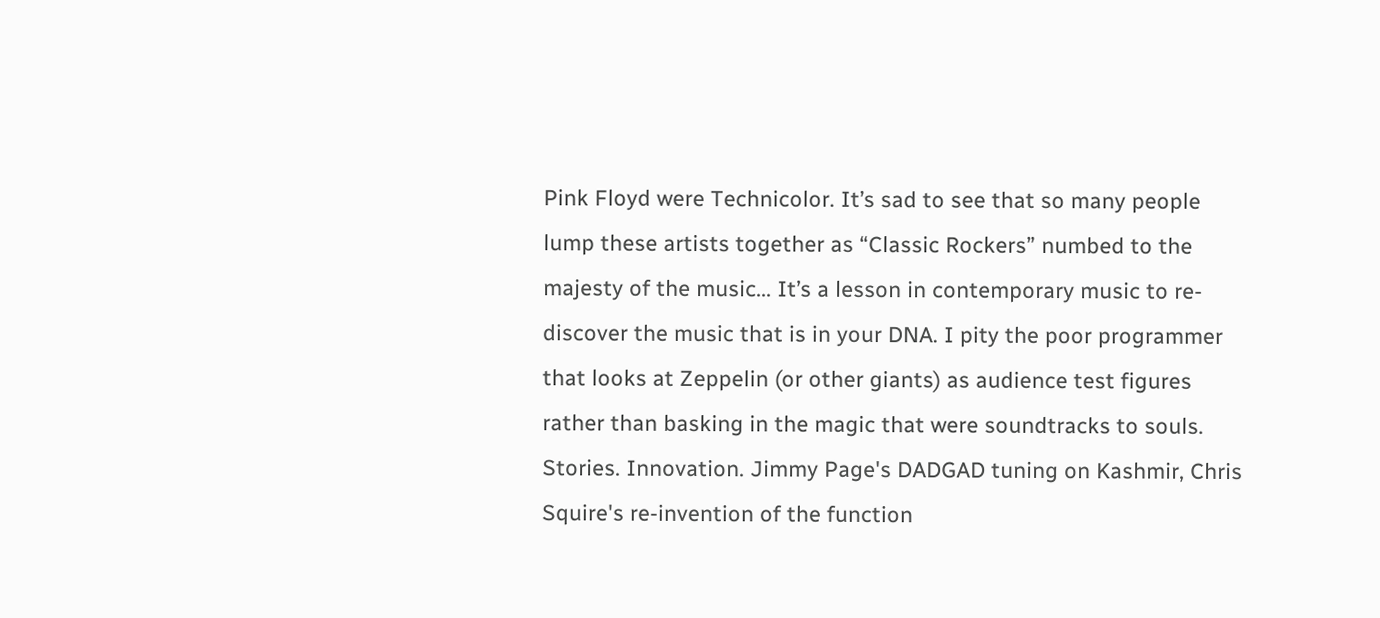Pink Floyd were Technicolor. It’s sad to see that so many people lump these artists together as “Classic Rockers” numbed to the majesty of the music... It’s a lesson in contemporary music to re-discover the music that is in your DNA. I pity the poor programmer that looks at Zeppelin (or other giants) as audience test figures rather than basking in the magic that were soundtracks to souls. Stories. Innovation. Jimmy Page's DADGAD tuning on Kashmir, Chris Squire's re-invention of the function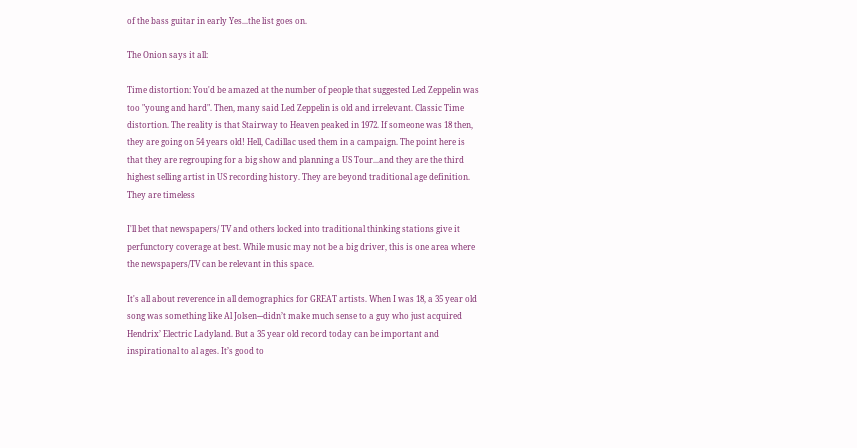of the bass guitar in early Yes...the list goes on.

The Onion says it all:

Time distortion: You'd be amazed at the number of people that suggested Led Zeppelin was too "young and hard". Then, many said Led Zeppelin is old and irrelevant. Classic Time distortion. The reality is that Stairway to Heaven peaked in 1972. If someone was 18 then, they are going on 54 years old! Hell, Cadillac used them in a campaign. The point here is that they are regrouping for a big show and planning a US Tour...and they are the third highest selling artist in US recording history. They are beyond traditional age definition. They are timeless

I'll bet that newspapers/ TV and others locked into traditional thinking stations give it perfunctory coverage at best. While music may not be a big driver, this is one area where the newspapers/TV can be relevant in this space.

It's all about reverence in all demographics for GREAT artists. When I was 18, a 35 year old song was something like Al Jolsen---didn’t make much sense to a guy who just acquired Hendrix’ Electric Ladyland. But a 35 year old record today can be important and inspirational to al ages. It’s good to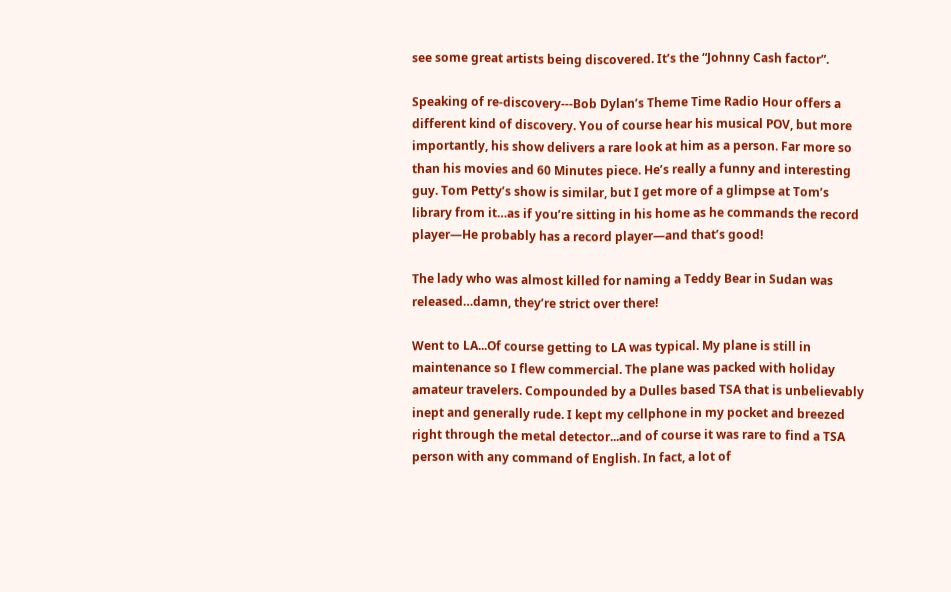see some great artists being discovered. It’s the “Johnny Cash factor”.

Speaking of re-discovery---Bob Dylan’s Theme Time Radio Hour offers a different kind of discovery. You of course hear his musical POV, but more importantly, his show delivers a rare look at him as a person. Far more so than his movies and 60 Minutes piece. He’s really a funny and interesting guy. Tom Petty’s show is similar, but I get more of a glimpse at Tom’s library from it…as if you’re sitting in his home as he commands the record player—He probably has a record player—and that’s good!

The lady who was almost killed for naming a Teddy Bear in Sudan was released…damn, they’re strict over there!

Went to LA...Of course getting to LA was typical. My plane is still in maintenance so I flew commercial. The plane was packed with holiday amateur travelers. Compounded by a Dulles based TSA that is unbelievably inept and generally rude. I kept my cellphone in my pocket and breezed right through the metal detector...and of course it was rare to find a TSA person with any command of English. In fact, a lot of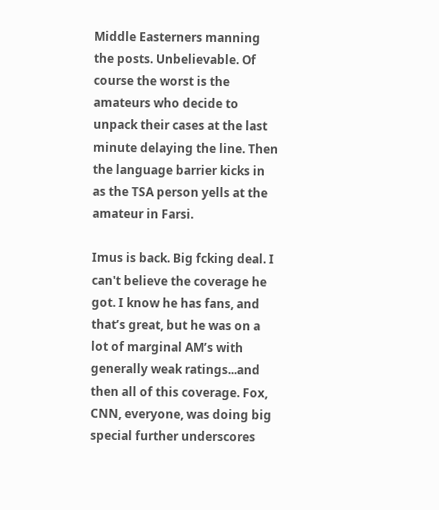Middle Easterners manning the posts. Unbelievable. Of course the worst is the amateurs who decide to unpack their cases at the last minute delaying the line. Then the language barrier kicks in as the TSA person yells at the amateur in Farsi.

Imus is back. Big fcking deal. I can't believe the coverage he got. I know he has fans, and that’s great, but he was on a lot of marginal AM’s with generally weak ratings...and then all of this coverage. Fox, CNN, everyone, was doing big special further underscores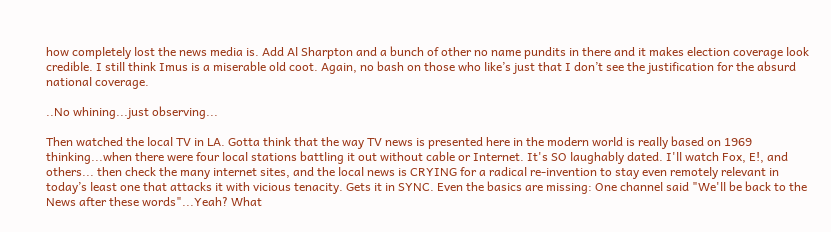how completely lost the news media is. Add Al Sharpton and a bunch of other no name pundits in there and it makes election coverage look credible. I still think Imus is a miserable old coot. Again, no bash on those who like’s just that I don’t see the justification for the absurd national coverage.

..No whining...just observing...

Then watched the local TV in LA. Gotta think that the way TV news is presented here in the modern world is really based on 1969 thinking...when there were four local stations battling it out without cable or Internet. It's SO laughably dated. I'll watch Fox, E!, and others... then check the many internet sites, and the local news is CRYING for a radical re-invention to stay even remotely relevant in today’s least one that attacks it with vicious tenacity. Gets it in SYNC. Even the basics are missing: One channel said "We'll be back to the News after these words"...Yeah? What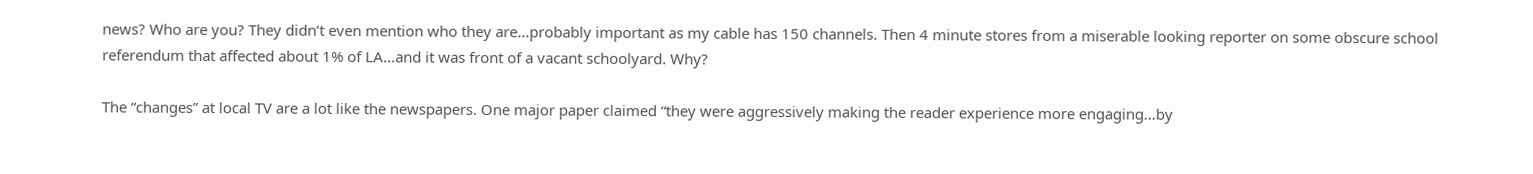news? Who are you? They didn’t even mention who they are...probably important as my cable has 150 channels. Then 4 minute stores from a miserable looking reporter on some obscure school referendum that affected about 1% of LA...and it was front of a vacant schoolyard. Why?

The “changes” at local TV are a lot like the newspapers. One major paper claimed “they were aggressively making the reader experience more engaging…by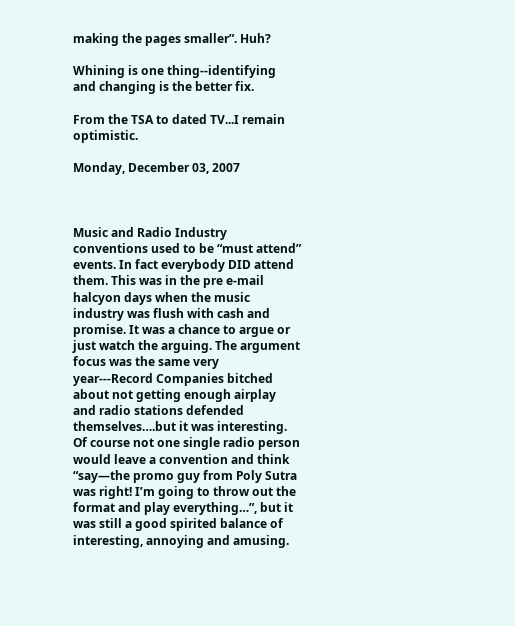making the pages smaller”. Huh?

Whining is one thing--identifying and changing is the better fix.

From the TSA to dated TV...I remain optimistic.

Monday, December 03, 2007



Music and Radio Industry conventions used to be “must attend” events. In fact everybody DID attend them. This was in the pre e-mail halcyon days when the music industry was flush with cash and promise. It was a chance to argue or just watch the arguing. The argument focus was the same very year---Record Companies bitched about not getting enough airplay and radio stations defended themselves….but it was interesting. Of course not one single radio person would leave a convention and think “say—the promo guy from Poly Sutra was right! I’m going to throw out the format and play everything…”, but it was still a good spirited balance of interesting, annoying and amusing.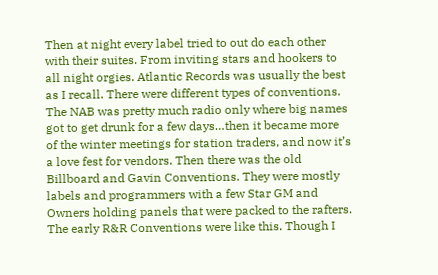Then at night every label tried to out do each other with their suites. From inviting stars and hookers to all night orgies. Atlantic Records was usually the best as I recall. There were different types of conventions. The NAB was pretty much radio only where big names got to get drunk for a few days…then it became more of the winter meetings for station traders, and now it’s a love fest for vendors. Then there was the old Billboard and Gavin Conventions. They were mostly labels and programmers with a few Star GM and Owners holding panels that were packed to the rafters. The early R&R Conventions were like this. Though I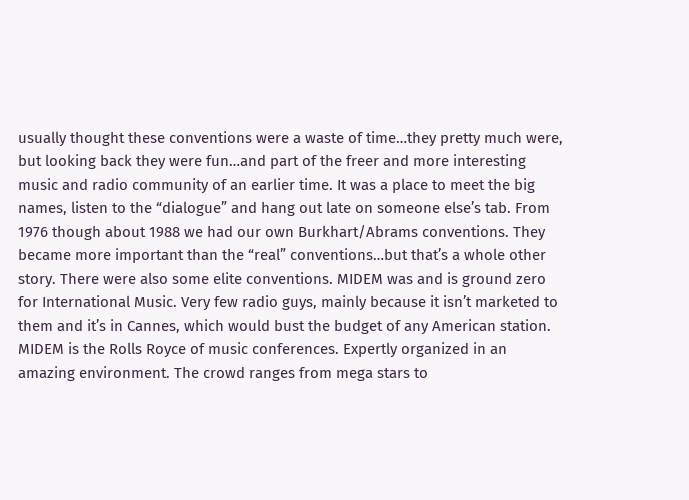usually thought these conventions were a waste of time…they pretty much were, but looking back they were fun…and part of the freer and more interesting music and radio community of an earlier time. It was a place to meet the big names, listen to the “dialogue” and hang out late on someone else’s tab. From 1976 though about 1988 we had our own Burkhart/Abrams conventions. They became more important than the “real” conventions…but that’s a whole other story. There were also some elite conventions. MIDEM was and is ground zero for International Music. Very few radio guys, mainly because it isn’t marketed to them and it’s in Cannes, which would bust the budget of any American station. MIDEM is the Rolls Royce of music conferences. Expertly organized in an amazing environment. The crowd ranges from mega stars to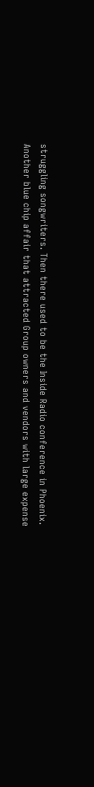struggling songwriters. Then there used to be the Inside Radio conference in Phoenix. Another blue chip affair that attracted Group owners and vendors with large expense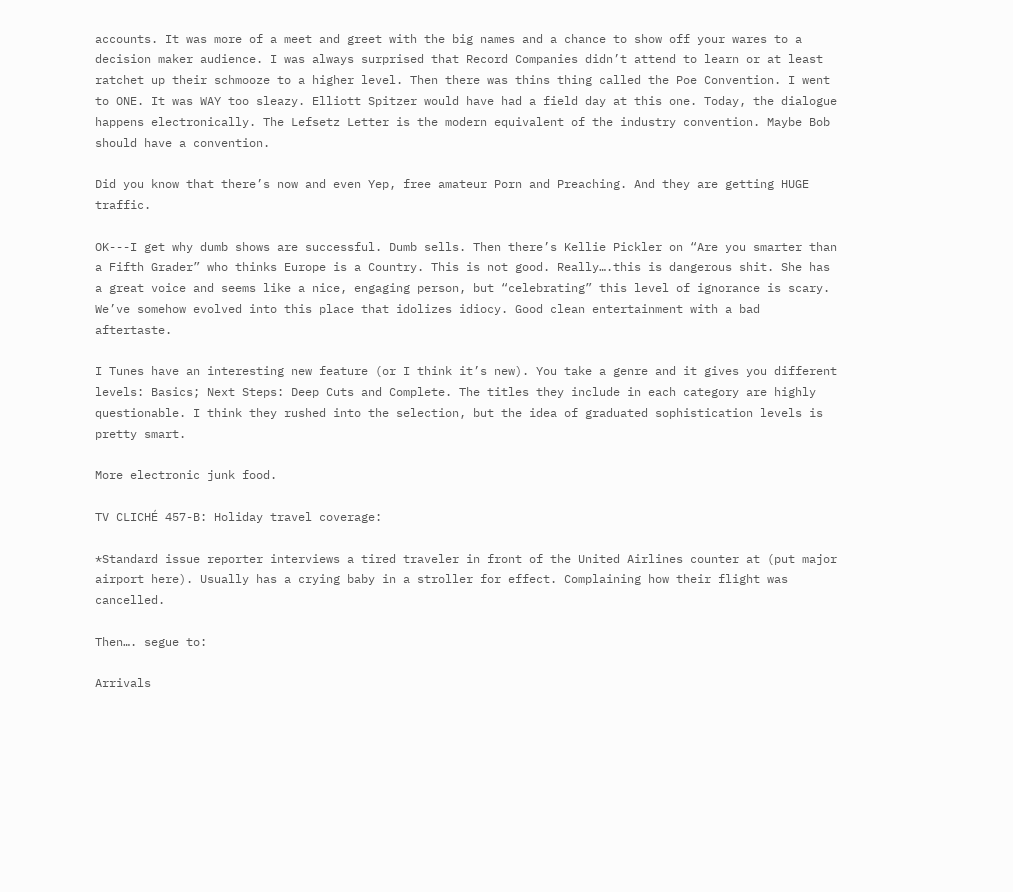accounts. It was more of a meet and greet with the big names and a chance to show off your wares to a decision maker audience. I was always surprised that Record Companies didn’t attend to learn or at least ratchet up their schmooze to a higher level. Then there was thins thing called the Poe Convention. I went to ONE. It was WAY too sleazy. Elliott Spitzer would have had a field day at this one. Today, the dialogue happens electronically. The Lefsetz Letter is the modern equivalent of the industry convention. Maybe Bob should have a convention.

Did you know that there’s now and even Yep, free amateur Porn and Preaching. And they are getting HUGE traffic.

OK---I get why dumb shows are successful. Dumb sells. Then there’s Kellie Pickler on “Are you smarter than a Fifth Grader” who thinks Europe is a Country. This is not good. Really….this is dangerous shit. She has a great voice and seems like a nice, engaging person, but “celebrating” this level of ignorance is scary. We’ve somehow evolved into this place that idolizes idiocy. Good clean entertainment with a bad aftertaste.

I Tunes have an interesting new feature (or I think it’s new). You take a genre and it gives you different levels: Basics; Next Steps: Deep Cuts and Complete. The titles they include in each category are highly questionable. I think they rushed into the selection, but the idea of graduated sophistication levels is pretty smart.

More electronic junk food.

TV CLICHÉ 457-B: Holiday travel coverage:

*Standard issue reporter interviews a tired traveler in front of the United Airlines counter at (put major airport here). Usually has a crying baby in a stroller for effect. Complaining how their flight was cancelled.

Then…. segue to:

Arrivals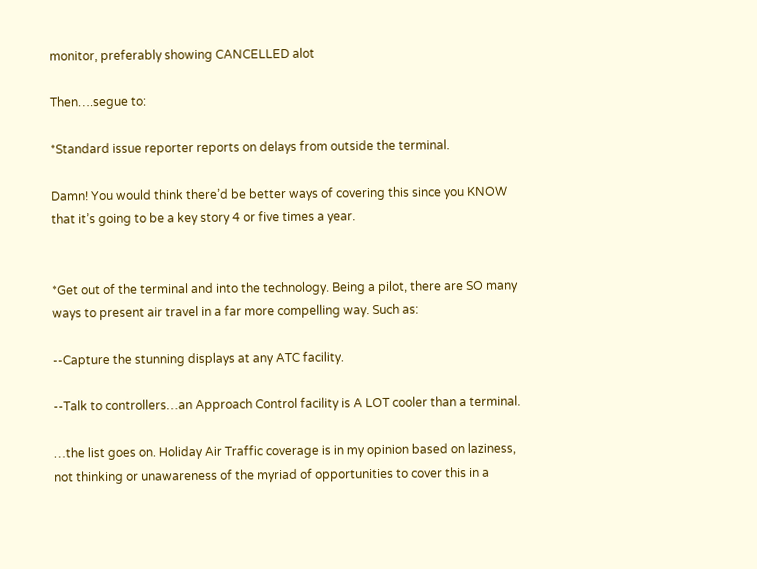monitor, preferably showing CANCELLED alot

Then….segue to:

*Standard issue reporter reports on delays from outside the terminal.

Damn! You would think there’d be better ways of covering this since you KNOW that it’s going to be a key story 4 or five times a year.


*Get out of the terminal and into the technology. Being a pilot, there are SO many ways to present air travel in a far more compelling way. Such as:

--Capture the stunning displays at any ATC facility.

--Talk to controllers…an Approach Control facility is A LOT cooler than a terminal.

…the list goes on. Holiday Air Traffic coverage is in my opinion based on laziness, not thinking or unawareness of the myriad of opportunities to cover this in a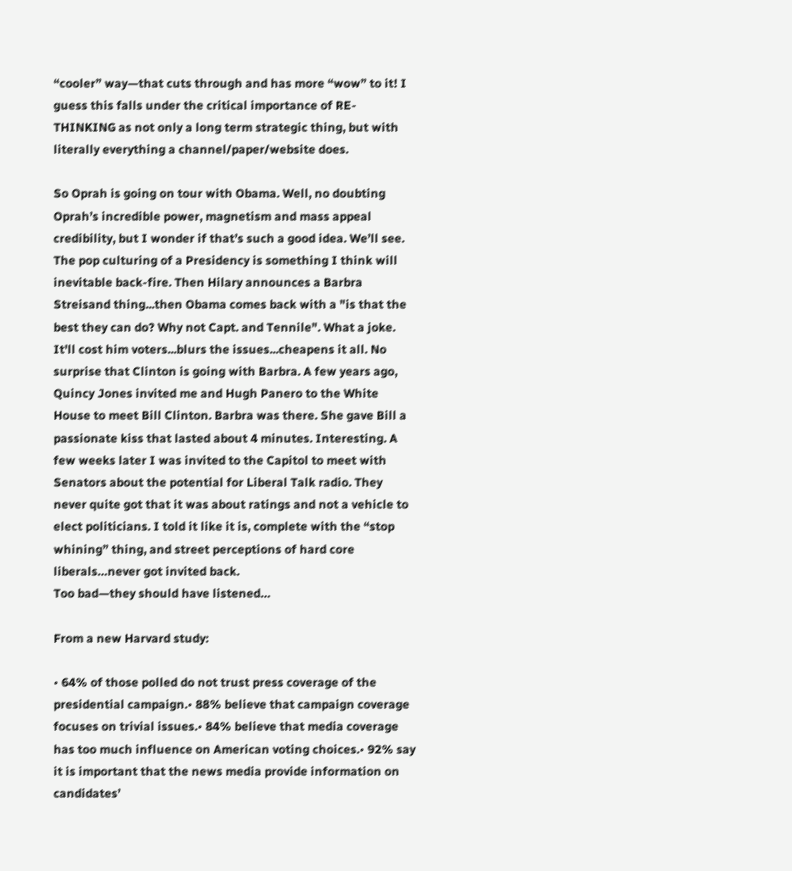“cooler” way—that cuts through and has more “wow” to it! I guess this falls under the critical importance of RE-THINKING as not only a long term strategic thing, but with literally everything a channel/paper/website does.

So Oprah is going on tour with Obama. Well, no doubting Oprah’s incredible power, magnetism and mass appeal credibility, but I wonder if that’s such a good idea. We’ll see. The pop culturing of a Presidency is something I think will inevitable back-fire. Then Hilary announces a Barbra Streisand thing...then Obama comes back with a "is that the best they can do? Why not Capt. and Tennile". What a joke. It'll cost him voters...blurs the issues...cheapens it all. No surprise that Clinton is going with Barbra. A few years ago, Quincy Jones invited me and Hugh Panero to the White House to meet Bill Clinton. Barbra was there. She gave Bill a passionate kiss that lasted about 4 minutes. Interesting. A few weeks later I was invited to the Capitol to meet with Senators about the potential for Liberal Talk radio. They never quite got that it was about ratings and not a vehicle to elect politicians. I told it like it is, complete with the “stop whining” thing, and street perceptions of hard core liberals…never got invited back.
Too bad—they should have listened…

From a new Harvard study:

• 64% of those polled do not trust press coverage of the presidential campaign.• 88% believe that campaign coverage focuses on trivial issues.• 84% believe that media coverage has too much influence on American voting choices.• 92% say it is important that the news media provide information on candidates’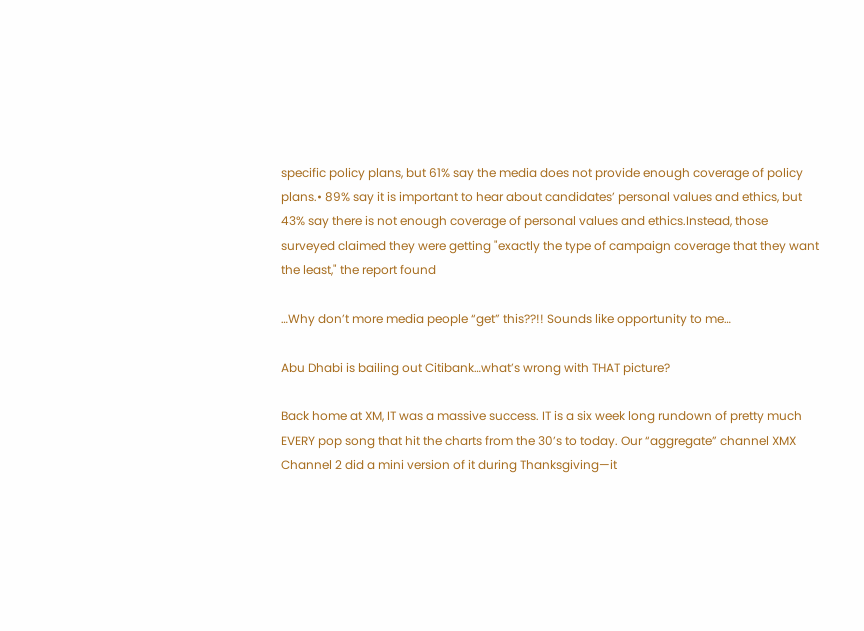specific policy plans, but 61% say the media does not provide enough coverage of policy plans.• 89% say it is important to hear about candidates’ personal values and ethics, but 43% say there is not enough coverage of personal values and ethics.Instead, those surveyed claimed they were getting "exactly the type of campaign coverage that they want the least," the report found

…Why don’t more media people “get” this??!! Sounds like opportunity to me…

Abu Dhabi is bailing out Citibank…what’s wrong with THAT picture?

Back home at XM, IT was a massive success. IT is a six week long rundown of pretty much EVERY pop song that hit the charts from the 30’s to today. Our “aggregate” channel XMX Channel 2 did a mini version of it during Thanksgiving—it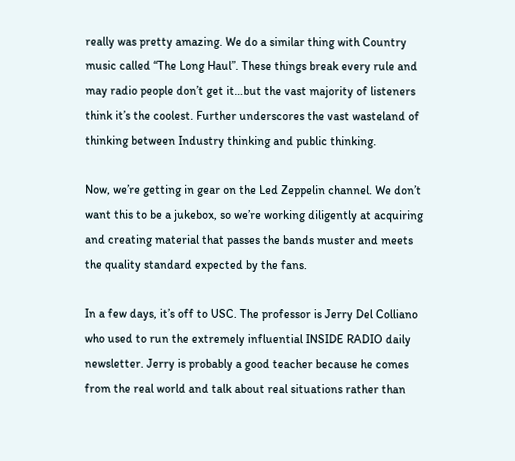really was pretty amazing. We do a similar thing with Country music called “The Long Haul”. These things break every rule and may radio people don’t get it…but the vast majority of listeners think it’s the coolest. Further underscores the vast wasteland of thinking between Industry thinking and public thinking.

Now, we’re getting in gear on the Led Zeppelin channel. We don’t want this to be a jukebox, so we’re working diligently at acquiring and creating material that passes the bands muster and meets the quality standard expected by the fans.

In a few days, it’s off to USC. The professor is Jerry Del Colliano who used to run the extremely influential INSIDE RADIO daily newsletter. Jerry is probably a good teacher because he comes from the real world and talk about real situations rather than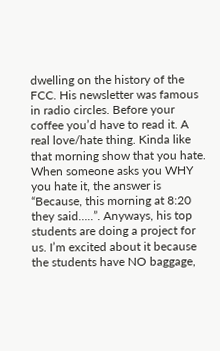dwelling on the history of the FCC. His newsletter was famous in radio circles. Before your coffee you’d have to read it. A real love/hate thing. Kinda like that morning show that you hate. When someone asks you WHY you hate it, the answer is “Because, this morning at 8:20 they said…..”. Anyways, his top students are doing a project for us. I’m excited about it because the students have NO baggage,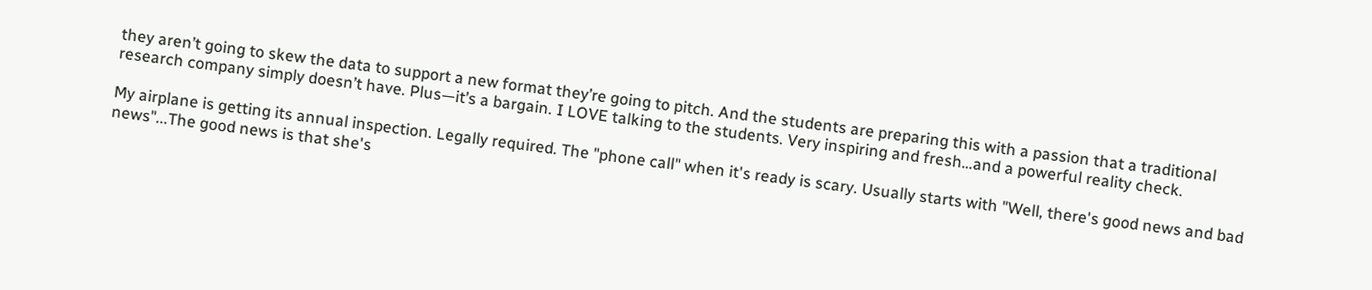they aren’t going to skew the data to support a new format they’re going to pitch. And the students are preparing this with a passion that a traditional research company simply doesn’t have. Plus—it’s a bargain. I LOVE talking to the students. Very inspiring and fresh…and a powerful reality check.

My airplane is getting its annual inspection. Legally required. The "phone call" when it's ready is scary. Usually starts with "Well, there's good news and bad news"...The good news is that she's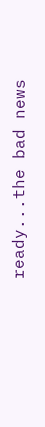ready...the bad news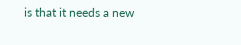is that it needs a new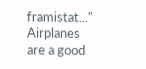framistat..." Airplanes are a good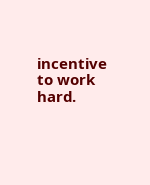incentive to work hard.